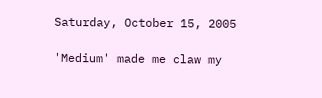Saturday, October 15, 2005

'Medium' made me claw my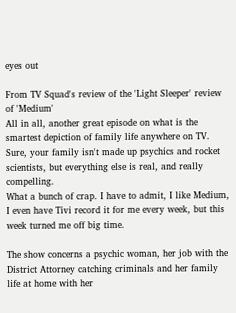eyes out

From TV Squad's review of the 'Light Sleeper' review of 'Medium'
All in all, another great episode on what is the smartest depiction of family life anywhere on TV. Sure, your family isn't made up psychics and rocket scientists, but everything else is real, and really compelling.
What a bunch of crap. I have to admit, I like Medium, I even have Tivi record it for me every week, but this week turned me off big time.

The show concerns a psychic woman, her job with the District Attorney catching criminals and her family life at home with her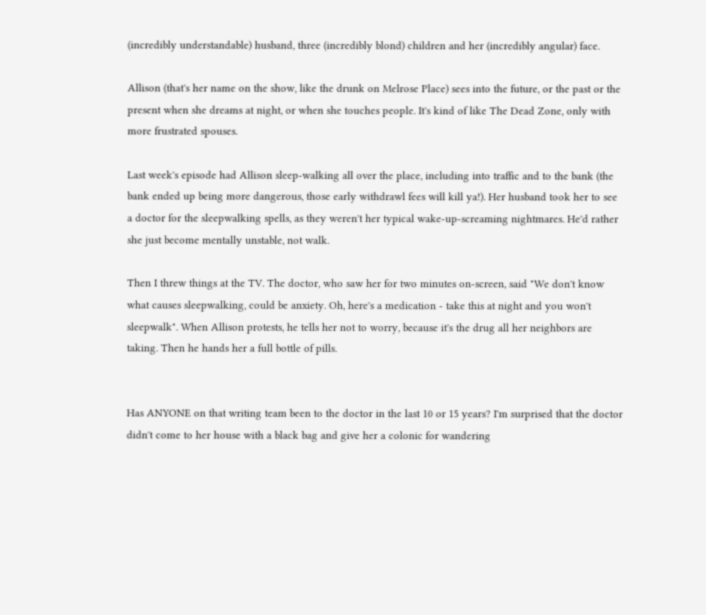(incredibly understandable) husband, three (incredibly blond) children and her (incredibly angular) face.

Allison (that's her name on the show, like the drunk on Melrose Place) sees into the future, or the past or the present when she dreams at night, or when she touches people. It's kind of like The Dead Zone, only with more frustrated spouses.

Last week's episode had Allison sleep-walking all over the place, including into traffic and to the bank (the bank ended up being more dangerous, those early withdrawl fees will kill ya!). Her husband took her to see a doctor for the sleepwalking spells, as they weren't her typical wake-up-screaming nightmares. He'd rather she just become mentally unstable, not walk.

Then I threw things at the TV. The doctor, who saw her for two minutes on-screen, said "We don't know what causes sleepwalking, could be anxiety. Oh, here's a medication - take this at night and you won't sleepwalk". When Allison protests, he tells her not to worry, because it's the drug all her neighbors are taking. Then he hands her a full bottle of pills.


Has ANYONE on that writing team been to the doctor in the last 10 or 15 years? I'm surprised that the doctor didn't come to her house with a black bag and give her a colonic for wandering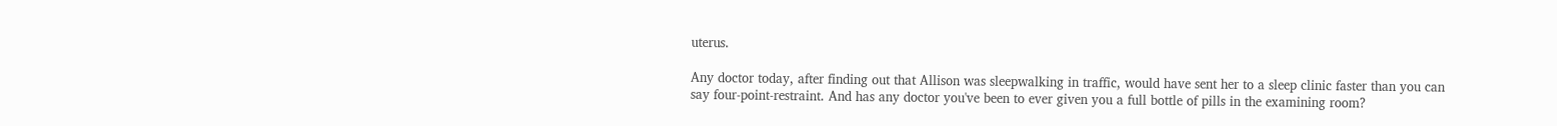uterus.

Any doctor today, after finding out that Allison was sleepwalking in traffic, would have sent her to a sleep clinic faster than you can say four-point-restraint. And has any doctor you've been to ever given you a full bottle of pills in the examining room?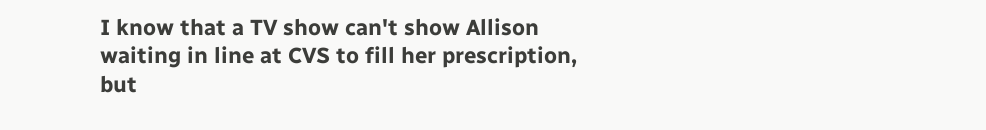I know that a TV show can't show Allison waiting in line at CVS to fill her prescription, but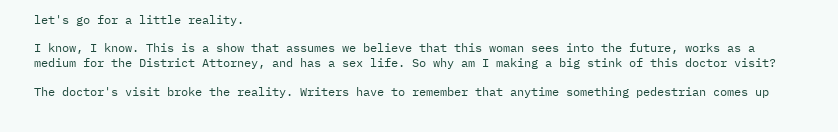let's go for a little reality.

I know, I know. This is a show that assumes we believe that this woman sees into the future, works as a medium for the District Attorney, and has a sex life. So why am I making a big stink of this doctor visit?

The doctor's visit broke the reality. Writers have to remember that anytime something pedestrian comes up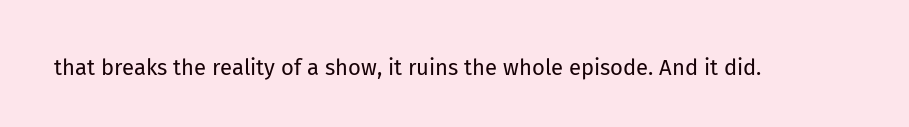that breaks the reality of a show, it ruins the whole episode. And it did.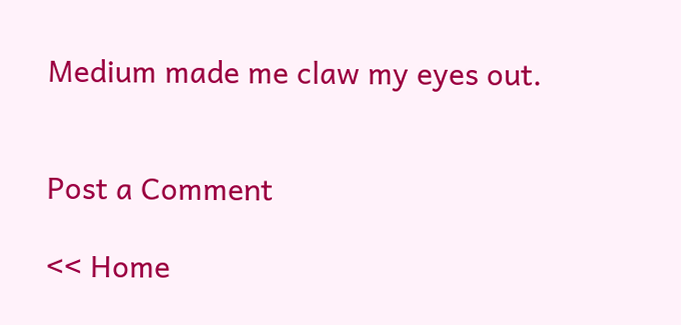Medium made me claw my eyes out.


Post a Comment

<< Home